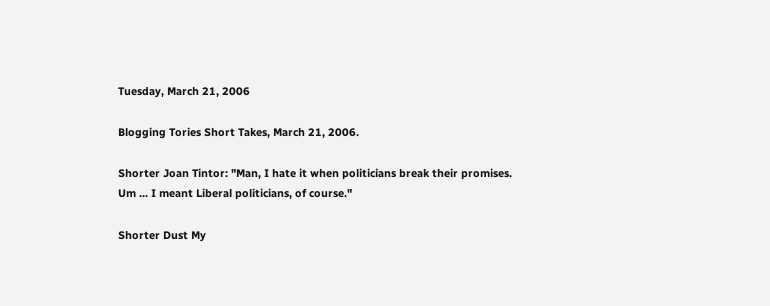Tuesday, March 21, 2006

Blogging Tories Short Takes, March 21, 2006.

Shorter Joan Tintor: "Man, I hate it when politicians break their promises. Um ... I meant Liberal politicians, of course."

Shorter Dust My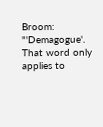Broom: "'Demagogue'. That word only applies to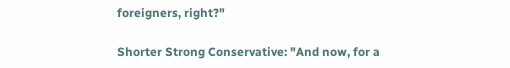foreigners, right?"

Shorter Strong Conservative: "And now, for a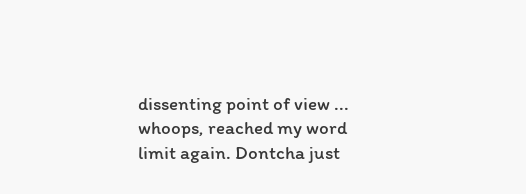dissenting point of view ... whoops, reached my word limit again. Dontcha just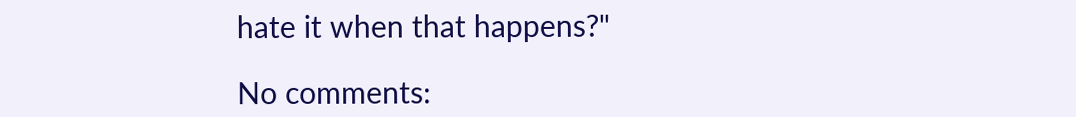hate it when that happens?"

No comments: